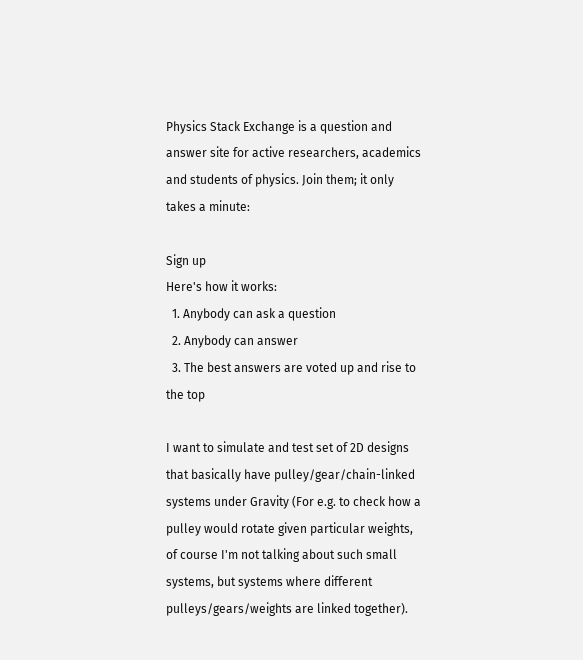Physics Stack Exchange is a question and answer site for active researchers, academics and students of physics. Join them; it only takes a minute:

Sign up
Here's how it works:
  1. Anybody can ask a question
  2. Anybody can answer
  3. The best answers are voted up and rise to the top

I want to simulate and test set of 2D designs that basically have pulley/gear/chain-linked systems under Gravity (For e.g. to check how a pulley would rotate given particular weights, of course I'm not talking about such small systems, but systems where different pulleys/gears/weights are linked together).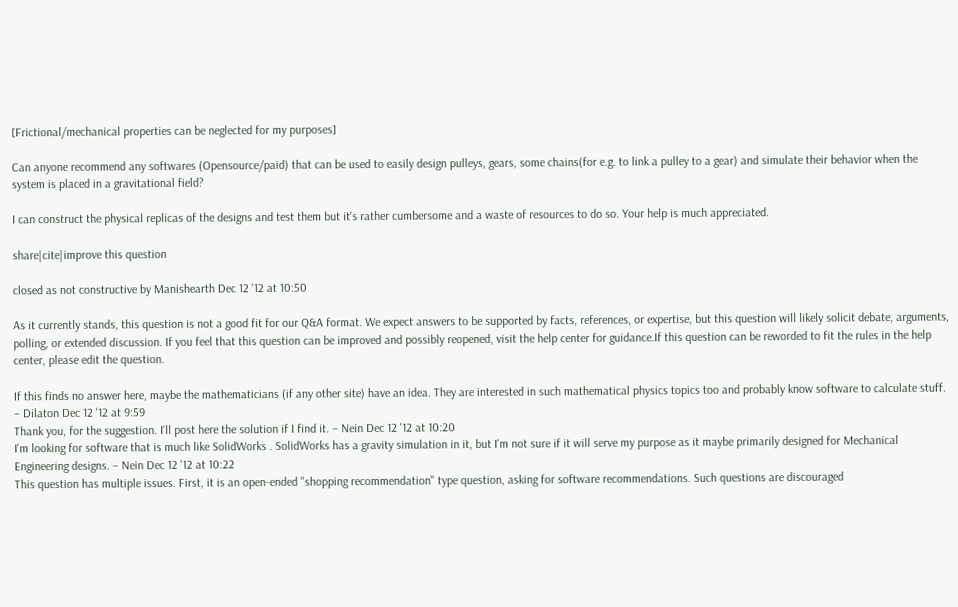[Frictional/mechanical properties can be neglected for my purposes]

Can anyone recommend any softwares (Opensource/paid) that can be used to easily design pulleys, gears, some chains(for e.g. to link a pulley to a gear) and simulate their behavior when the system is placed in a gravitational field?

I can construct the physical replicas of the designs and test them but it's rather cumbersome and a waste of resources to do so. Your help is much appreciated.

share|cite|improve this question

closed as not constructive by Manishearth Dec 12 '12 at 10:50

As it currently stands, this question is not a good fit for our Q&A format. We expect answers to be supported by facts, references, or expertise, but this question will likely solicit debate, arguments, polling, or extended discussion. If you feel that this question can be improved and possibly reopened, visit the help center for guidance.If this question can be reworded to fit the rules in the help center, please edit the question.

If this finds no answer here, maybe the mathematicians (if any other site) have an idea. They are interested in such mathematical physics topics too and probably know software to calculate stuff. – Dilaton Dec 12 '12 at 9:59
Thank you, for the suggestion. I'll post here the solution if I find it. – Nein Dec 12 '12 at 10:20
I'm looking for software that is much like SolidWorks . SolidWorks has a gravity simulation in it, but I'm not sure if it will serve my purpose as it maybe primarily designed for Mechanical Engineering designs. – Nein Dec 12 '12 at 10:22
This question has multiple issues. First, it is an open-ended "shopping recommendation" type question, asking for software recommendations. Such questions are discouraged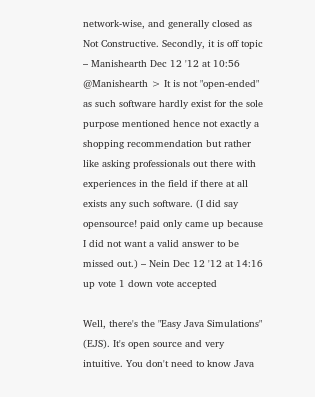network-wise, and generally closed as Not Constructive. Secondly, it is off topic – Manishearth Dec 12 '12 at 10:56
@Manishearth > It is not "open-ended" as such software hardly exist for the sole purpose mentioned hence not exactly a shopping recommendation but rather like asking professionals out there with experiences in the field if there at all exists any such software. (I did say opensource! paid only came up because I did not want a valid answer to be missed out.) – Nein Dec 12 '12 at 14:16
up vote 1 down vote accepted

Well, there's the "Easy Java Simulations" (EJS). It's open source and very intuitive. You don't need to know Java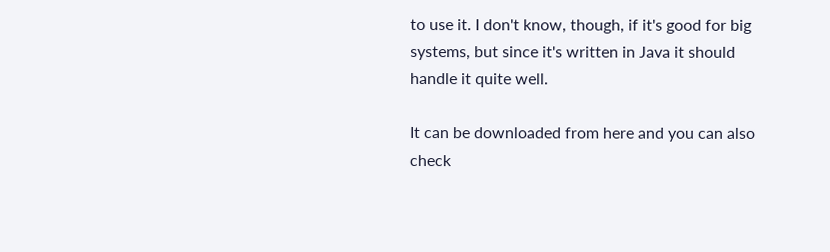to use it. I don't know, though, if it's good for big systems, but since it's written in Java it should handle it quite well.

It can be downloaded from here and you can also check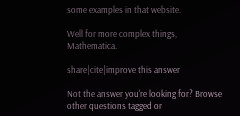some examples in that website.

Well for more complex things, Mathematica.

share|cite|improve this answer

Not the answer you're looking for? Browse other questions tagged or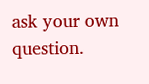ask your own question.